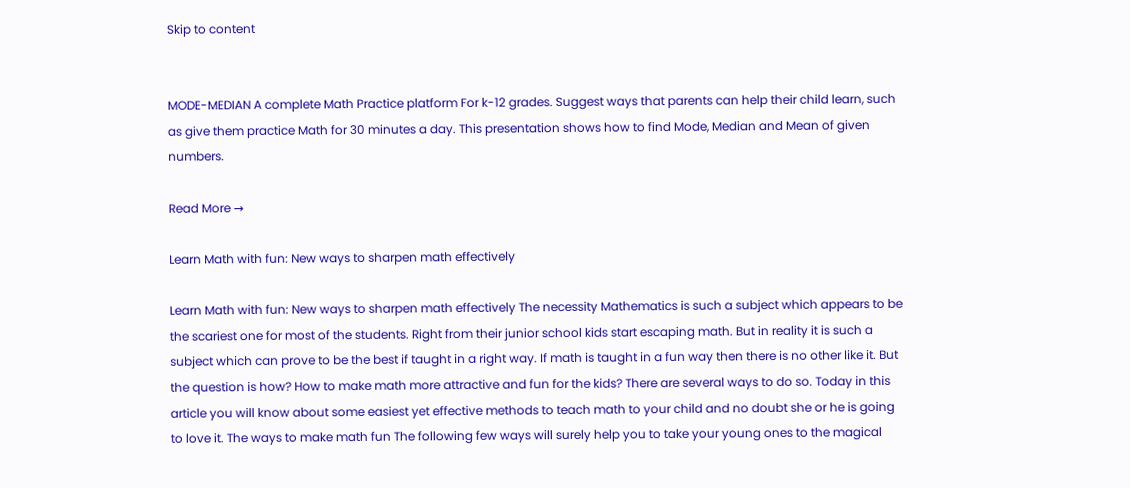Skip to content


MODE-MEDIAN A complete Math Practice platform For k-12 grades. Suggest ways that parents can help their child learn, such as give them practice Math for 30 minutes a day. This presentation shows how to find Mode, Median and Mean of given numbers.

Read More →

Learn Math with fun: New ways to sharpen math effectively

Learn Math with fun: New ways to sharpen math effectively The necessity Mathematics is such a subject which appears to be the scariest one for most of the students. Right from their junior school kids start escaping math. But in reality it is such a subject which can prove to be the best if taught in a right way. If math is taught in a fun way then there is no other like it. But the question is how? How to make math more attractive and fun for the kids? There are several ways to do so. Today in this article you will know about some easiest yet effective methods to teach math to your child and no doubt she or he is going to love it. The ways to make math fun The following few ways will surely help you to take your young ones to the magical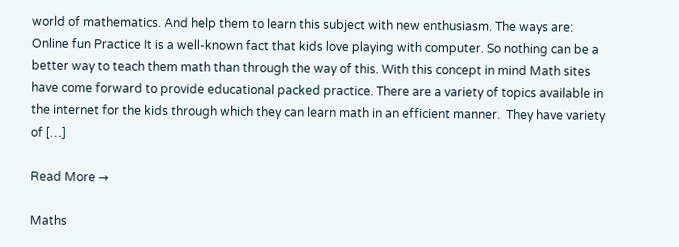world of mathematics. And help them to learn this subject with new enthusiasm. The ways are:       Online fun Practice It is a well-known fact that kids love playing with computer. So nothing can be a better way to teach them math than through the way of this. With this concept in mind Math sites have come forward to provide educational packed practice. There are a variety of topics available in the internet for the kids through which they can learn math in an efficient manner.  They have variety of […]

Read More →

Maths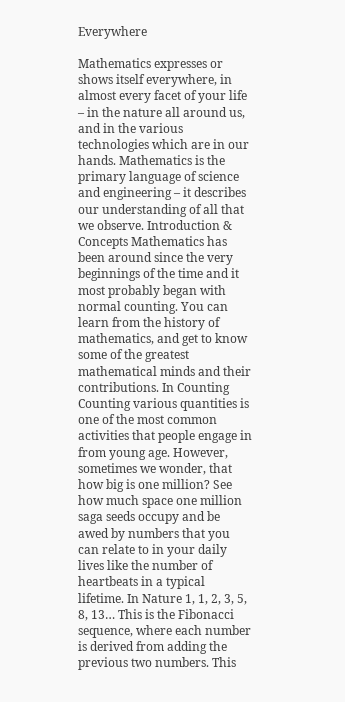Everywhere

Mathematics expresses or shows itself everywhere, in almost every facet of your life – in the nature all around us, and in the various technologies which are in our hands. Mathematics is the primary language of science and engineering – it describes our understanding of all that we observe. Introduction & Concepts Mathematics has been around since the very beginnings of the time and it most probably began with normal counting. You can learn from the history of mathematics, and get to know some of the greatest mathematical minds and their contributions. In Counting Counting various quantities is one of the most common activities that people engage in from young age. However, sometimes we wonder, that how big is one million? See how much space one million saga seeds occupy and be awed by numbers that you can relate to in your daily lives like the number of heartbeats in a typical lifetime. In Nature 1, 1, 2, 3, 5, 8, 13… This is the Fibonacci sequence, where each number is derived from adding the previous two numbers. This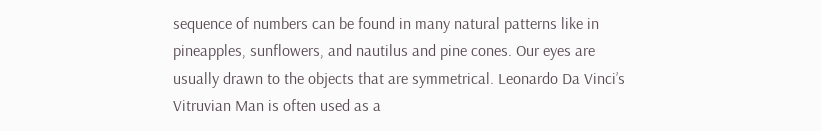sequence of numbers can be found in many natural patterns like in pineapples, sunflowers, and nautilus and pine cones. Our eyes are usually drawn to the objects that are symmetrical. Leonardo Da Vinci’s Vitruvian Man is often used as a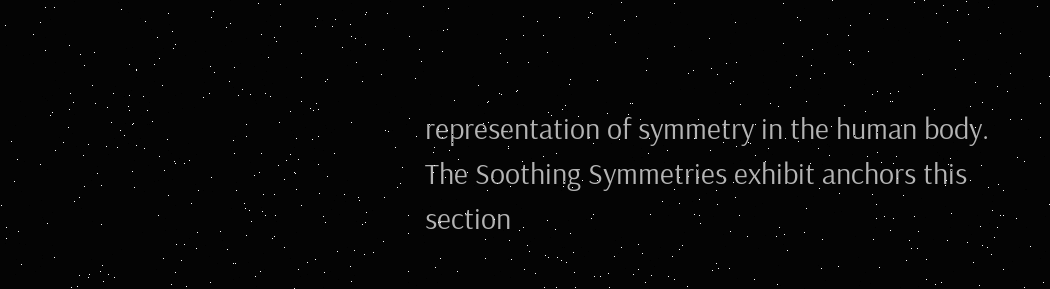representation of symmetry in the human body. The Soothing Symmetries exhibit anchors this section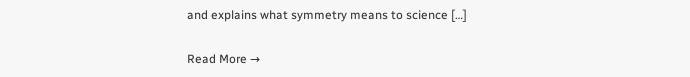and explains what symmetry means to science […]

Read More →